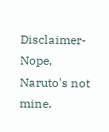Disclaimer- Nope, Naruto's not mine.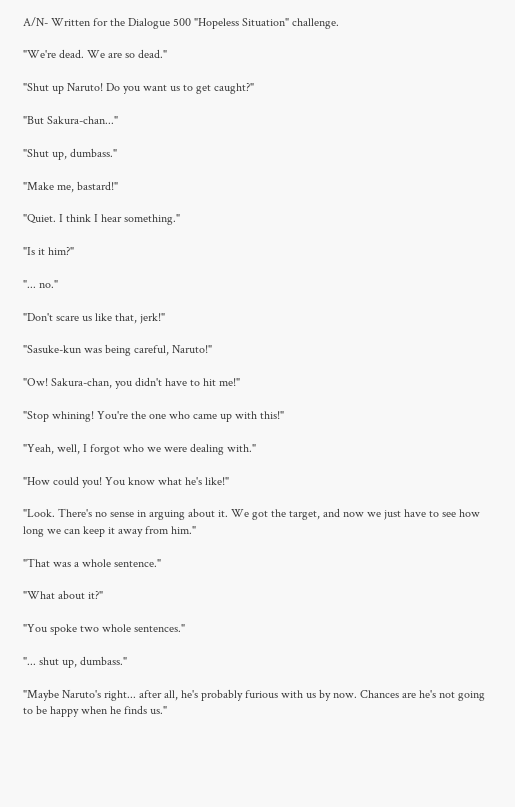A/N- Written for the Dialogue 500 "Hopeless Situation" challenge.

"We're dead. We are so dead."

"Shut up Naruto! Do you want us to get caught?"

"But Sakura-chan..."

"Shut up, dumbass."

"Make me, bastard!"

"Quiet. I think I hear something."

"Is it him?"

"... no."

"Don't scare us like that, jerk!"

"Sasuke-kun was being careful, Naruto!"

"Ow! Sakura-chan, you didn't have to hit me!"

"Stop whining! You're the one who came up with this!"

"Yeah, well, I forgot who we were dealing with."

"How could you! You know what he's like!"

"Look. There's no sense in arguing about it. We got the target, and now we just have to see how long we can keep it away from him."

"That was a whole sentence."

"What about it?"

"You spoke two whole sentences."

"... shut up, dumbass."

"Maybe Naruto's right... after all, he's probably furious with us by now. Chances are he's not going to be happy when he finds us."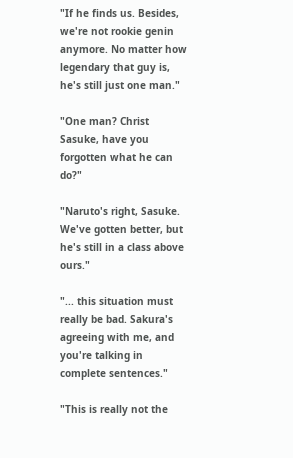"If he finds us. Besides, we're not rookie genin anymore. No matter how legendary that guy is, he's still just one man."

"One man? Christ Sasuke, have you forgotten what he can do?"

"Naruto's right, Sasuke. We've gotten better, but he's still in a class above ours."

"... this situation must really be bad. Sakura's agreeing with me, and you're talking in complete sentences."

"This is really not the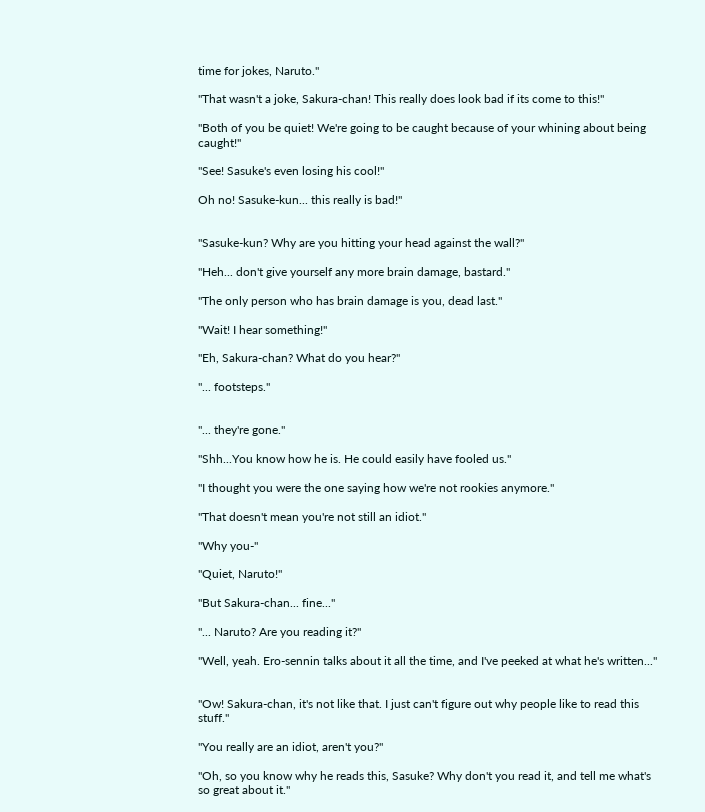time for jokes, Naruto."

"That wasn't a joke, Sakura-chan! This really does look bad if its come to this!"

"Both of you be quiet! We're going to be caught because of your whining about being caught!"

"See! Sasuke's even losing his cool!"

Oh no! Sasuke-kun... this really is bad!"


"Sasuke-kun? Why are you hitting your head against the wall?"

"Heh... don't give yourself any more brain damage, bastard."

"The only person who has brain damage is you, dead last."

"Wait! I hear something!"

"Eh, Sakura-chan? What do you hear?"

"... footsteps."


"... they're gone."

"Shh...You know how he is. He could easily have fooled us."

"I thought you were the one saying how we're not rookies anymore."

"That doesn't mean you're not still an idiot."

"Why you-"

"Quiet, Naruto!"

"But Sakura-chan... fine..."

"... Naruto? Are you reading it?"

"Well, yeah. Ero-sennin talks about it all the time, and I've peeked at what he's written..."


"Ow! Sakura-chan, it's not like that. I just can't figure out why people like to read this stuff."

"You really are an idiot, aren't you?"

"Oh, so you know why he reads this, Sasuke? Why don't you read it, and tell me what's so great about it."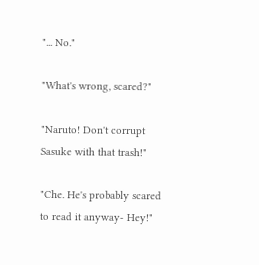"... No."

"What's wrong, scared?"

"Naruto! Don't corrupt Sasuke with that trash!"

"Che. He's probably scared to read it anyway- Hey!"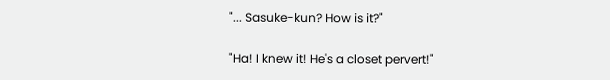"... Sasuke-kun? How is it?"

"Ha! I knew it! He's a closet pervert!"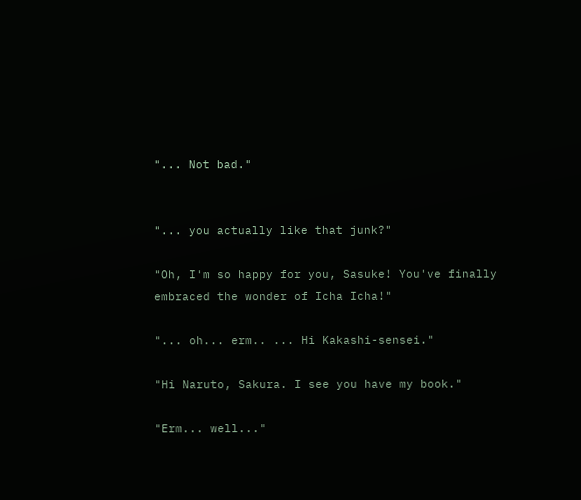"... Not bad."


"... you actually like that junk?"

"Oh, I'm so happy for you, Sasuke! You've finally embraced the wonder of Icha Icha!"

"... oh... erm.. ... Hi Kakashi-sensei."

"Hi Naruto, Sakura. I see you have my book."

"Erm... well..."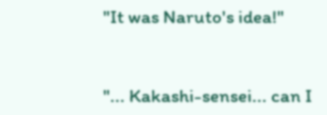"It was Naruto's idea!"


"... Kakashi-sensei... can I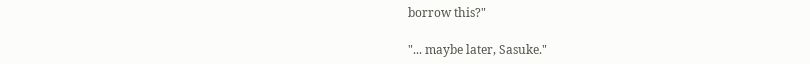borrow this?"

"... maybe later, Sasuke."